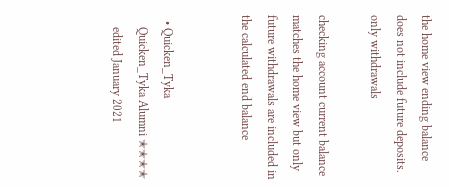the home view ending balance does not include future deposits. only withdrawals

checking account current balance matches the home view but only future withdrawals are included in the calculated end balance


  • Quicken_Tyka
    Quicken_Tyka Alumni ✭✭✭✭
    edited January 2021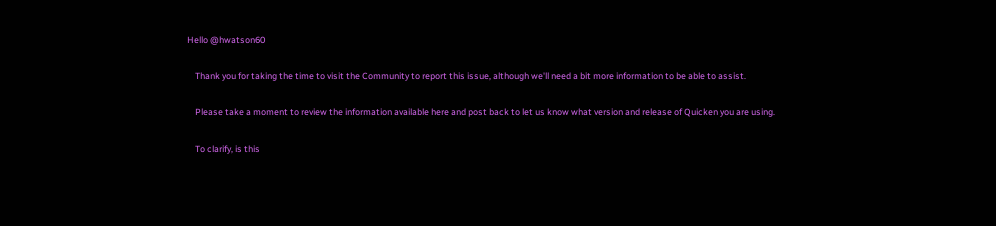Hello @hwatson60

    Thank you for taking the time to visit the Community to report this issue, although we'll need a bit more information to be able to assist.

    Please take a moment to review the information available here and post back to let us know what version and release of Quicken you are using.

    To clarify, is this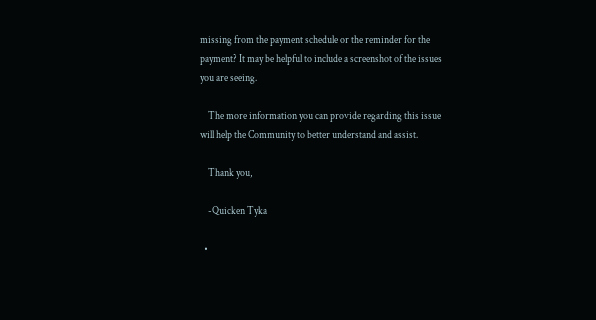missing from the payment schedule or the reminder for the payment? It may be helpful to include a screenshot of the issues you are seeing.

    The more information you can provide regarding this issue will help the Community to better understand and assist.

    Thank you,

    -Quicken Tyka

  •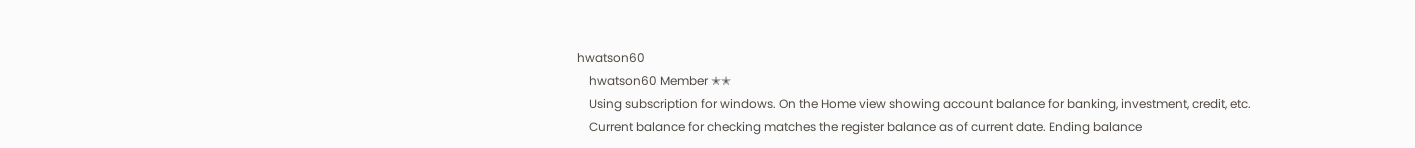hwatson60
    hwatson60 Member ✭✭
    Using subscription for windows. On the Home view showing account balance for banking, investment, credit, etc.
    Current balance for checking matches the register balance as of current date. Ending balance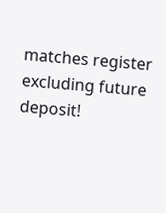matches register excluding future deposit!